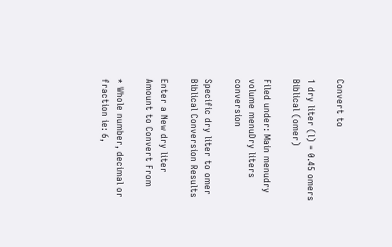Convert to

1 dry liter (l) = 0.45 omers Biblical (omer)

Filed under: Main menudry volume menuDry liters conversion

Specific dry liter to omer Biblical Conversion Results

Enter a New dry liter Amount to Convert From

* Whole number, decimal or fraction ie: 6,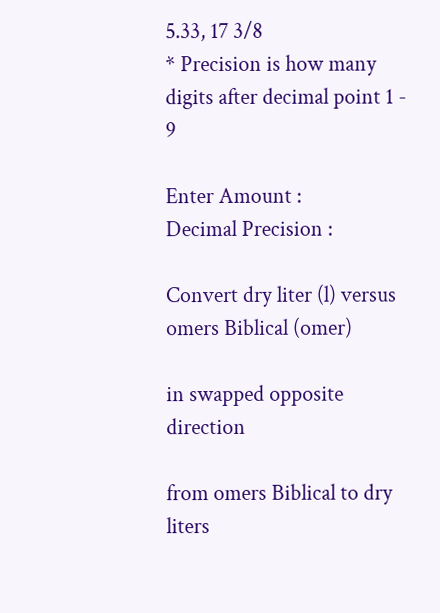5.33, 17 3/8
* Precision is how many digits after decimal point 1 - 9

Enter Amount :
Decimal Precision :

Convert dry liter (l) versus omers Biblical (omer)

in swapped opposite direction

from omers Biblical to dry liters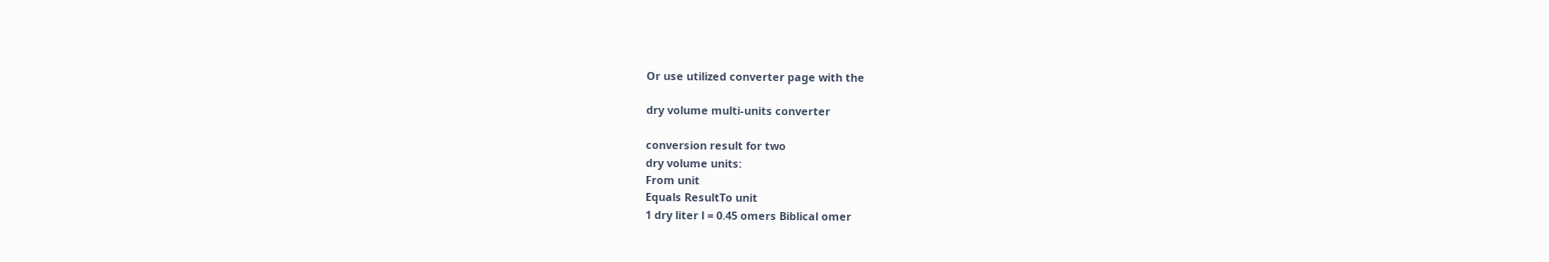Or use utilized converter page with the

dry volume multi-units converter

conversion result for two
dry volume units:
From unit
Equals ResultTo unit
1 dry liter l = 0.45 omers Biblical omer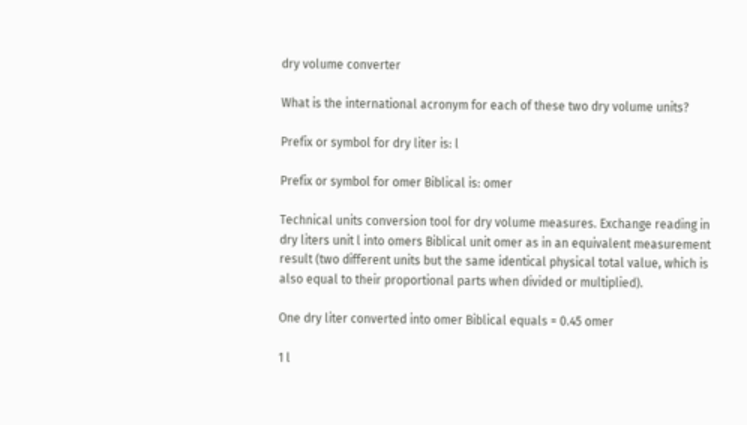dry volume converter

What is the international acronym for each of these two dry volume units?

Prefix or symbol for dry liter is: l

Prefix or symbol for omer Biblical is: omer

Technical units conversion tool for dry volume measures. Exchange reading in dry liters unit l into omers Biblical unit omer as in an equivalent measurement result (two different units but the same identical physical total value, which is also equal to their proportional parts when divided or multiplied).

One dry liter converted into omer Biblical equals = 0.45 omer

1 l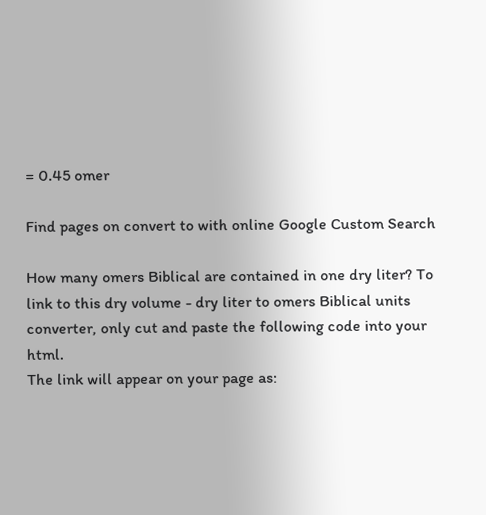= 0.45 omer

Find pages on convert to with online Google Custom Search

How many omers Biblical are contained in one dry liter? To link to this dry volume - dry liter to omers Biblical units converter, only cut and paste the following code into your html.
The link will appear on your page as: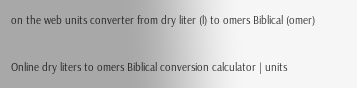on the web units converter from dry liter (l) to omers Biblical (omer)

Online dry liters to omers Biblical conversion calculator | units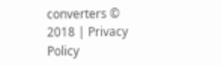converters © 2018 | Privacy Policy